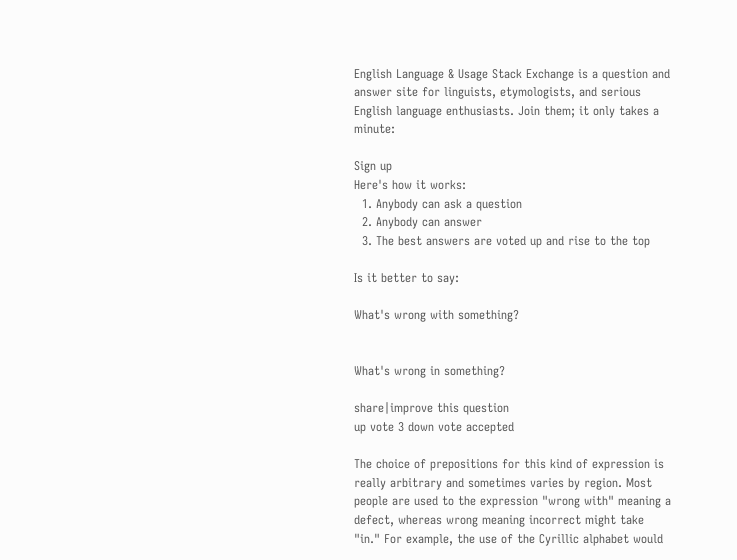English Language & Usage Stack Exchange is a question and answer site for linguists, etymologists, and serious English language enthusiasts. Join them; it only takes a minute:

Sign up
Here's how it works:
  1. Anybody can ask a question
  2. Anybody can answer
  3. The best answers are voted up and rise to the top

Is it better to say:

What's wrong with something?


What's wrong in something?

share|improve this question
up vote 3 down vote accepted

The choice of prepositions for this kind of expression is really arbitrary and sometimes varies by region. Most people are used to the expression "wrong with" meaning a defect, whereas wrong meaning incorrect might take "in." For example, the use of the Cyrillic alphabet would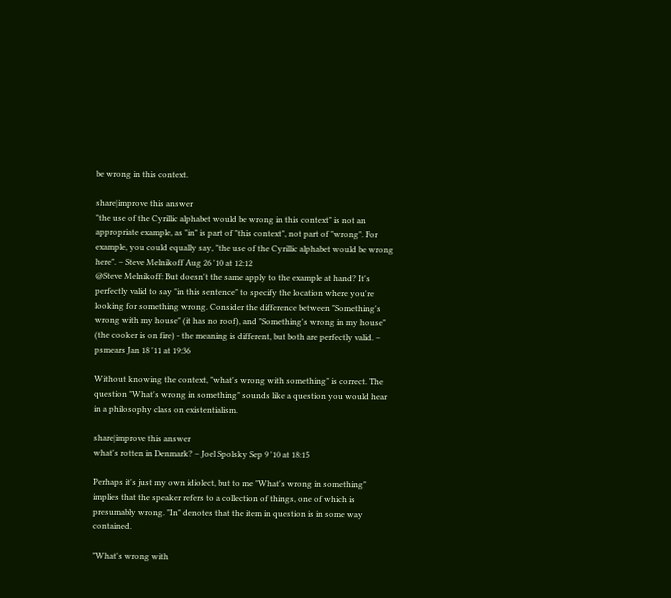be wrong in this context.

share|improve this answer
"the use of the Cyrillic alphabet would be wrong in this context" is not an appropriate example, as "in" is part of "this context", not part of "wrong". For example, you could equally say, "the use of the Cyrillic alphabet would be wrong here". – Steve Melnikoff Aug 26 '10 at 12:12
@Steve Melnikoff: But doesn't the same apply to the example at hand? It's perfectly valid to say "in this sentence" to specify the location where you're looking for something wrong. Consider the difference between "Something's wrong with my house" (it has no roof), and "Something's wrong in my house" (the cooker is on fire) - the meaning is different, but both are perfectly valid. – psmears Jan 18 '11 at 19:36

Without knowing the context, "what's wrong with something" is correct. The question "What's wrong in something" sounds like a question you would hear in a philosophy class on existentialism.

share|improve this answer
what's rotten in Denmark? – Joel Spolsky Sep 9 '10 at 18:15

Perhaps it's just my own idiolect, but to me "What's wrong in something" implies that the speaker refers to a collection of things, one of which is presumably wrong. "In" denotes that the item in question is in some way contained.

"What's wrong with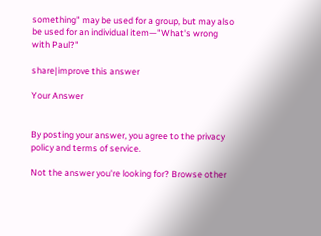something" may be used for a group, but may also be used for an individual item—"What's wrong with Paul?"

share|improve this answer

Your Answer


By posting your answer, you agree to the privacy policy and terms of service.

Not the answer you're looking for? Browse other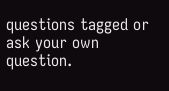questions tagged or ask your own question.